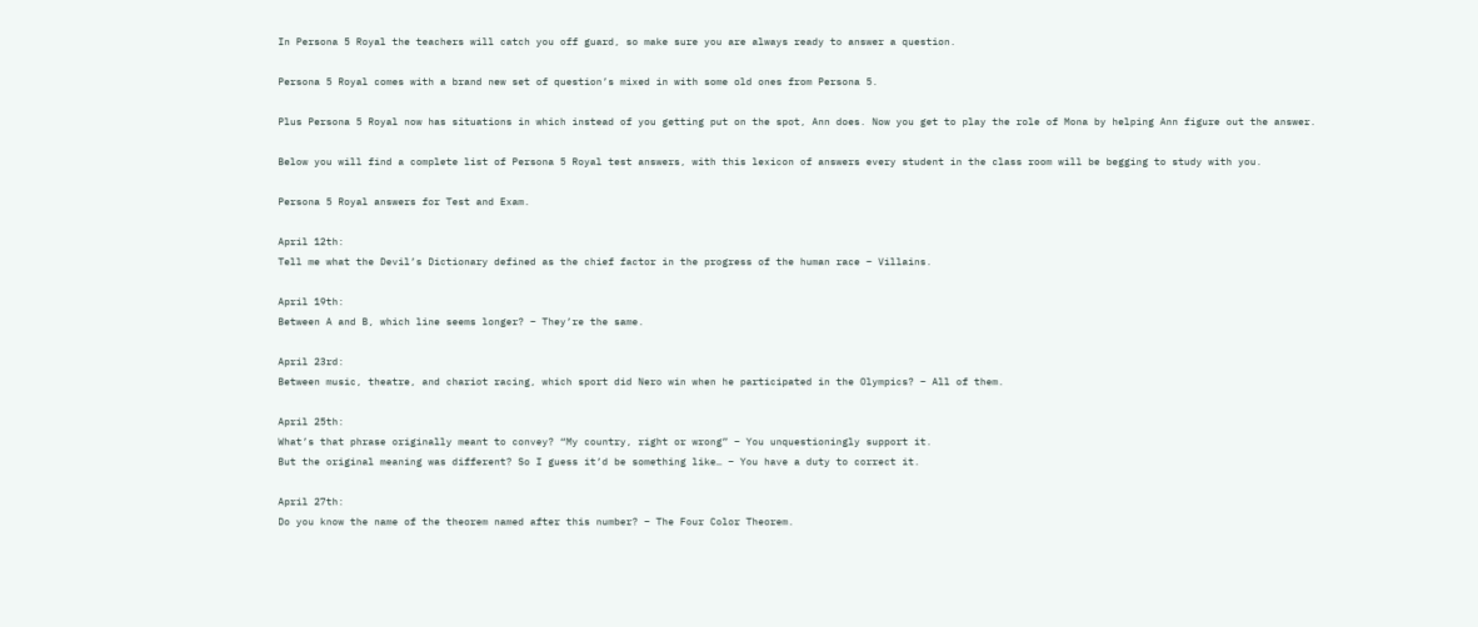In Persona 5 Royal the teachers will catch you off guard, so make sure you are always ready to answer a question.

Persona 5 Royal comes with a brand new set of question’s mixed in with some old ones from Persona 5.

Plus Persona 5 Royal now has situations in which instead of you getting put on the spot, Ann does. Now you get to play the role of Mona by helping Ann figure out the answer.

Below you will find a complete list of Persona 5 Royal test answers, with this lexicon of answers every student in the class room will be begging to study with you.

Persona 5 Royal answers for Test and Exam.

April 12th:
Tell me what the Devil’s Dictionary defined as the chief factor in the progress of the human race – Villains.

April 19th:
Between A and B, which line seems longer? – They’re the same.

April 23rd:
Between music, theatre, and chariot racing, which sport did Nero win when he participated in the Olympics? – All of them.

April 25th:
What’s that phrase originally meant to convey? “My country, right or wrong” – You unquestioningly support it.
But the original meaning was different? So I guess it’d be something like… – You have a duty to correct it.

April 27th:
Do you know the name of the theorem named after this number? – The Four Color Theorem.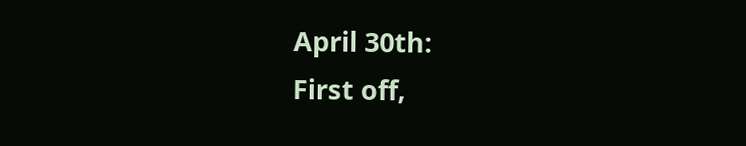April 30th:
First off,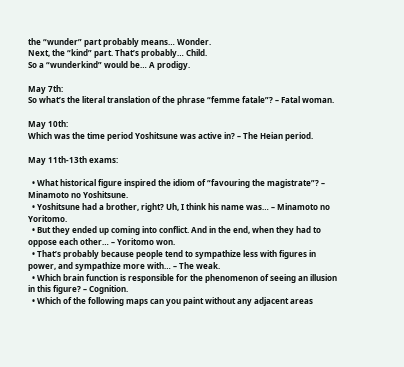the “wunder” part probably means… Wonder.
Next, the “kind” part. That’s probably… Child.
So a “wunderkind” would be… A prodigy.

May 7th:
So what’s the literal translation of the phrase “femme fatale”? – Fatal woman.

May 10th:
Which was the time period Yoshitsune was active in? – The Heian period.

May 11th-13th exams:

  • What historical figure inspired the idiom of “favouring the magistrate”? – Minamoto no Yoshitsune.
  • Yoshitsune had a brother, right? Uh, I think his name was… – Minamoto no Yoritomo.
  • But they ended up coming into conflict. And in the end, when they had to oppose each other… – Yoritomo won.
  • That’s probably because people tend to sympathize less with figures in power, and sympathize more with… – The weak.
  • Which brain function is responsible for the phenomenon of seeing an illusion in this figure? – Cognition.
  • Which of the following maps can you paint without any adjacent areas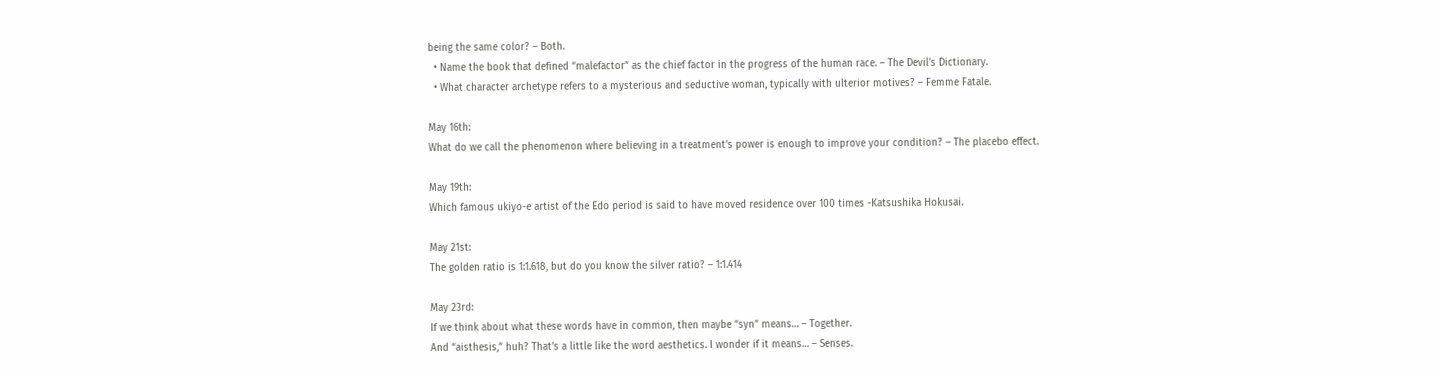being the same color? – Both.
  • Name the book that defined “malefactor” as the chief factor in the progress of the human race. – The Devil’s Dictionary.
  • What character archetype refers to a mysterious and seductive woman, typically with ulterior motives? – Femme Fatale.

May 16th:
What do we call the phenomenon where believing in a treatment’s power is enough to improve your condition? – The placebo effect.

May 19th:
Which famous ukiyo-e artist of the Edo period is said to have moved residence over 100 times -Katsushika Hokusai.

May 21st:
The golden ratio is 1:1.618, but do you know the silver ratio? – 1:1.414

May 23rd:
If we think about what these words have in common, then maybe “syn” means… – Together.
And “aisthesis,” huh? That’s a little like the word aesthetics. I wonder if it means… – Senses.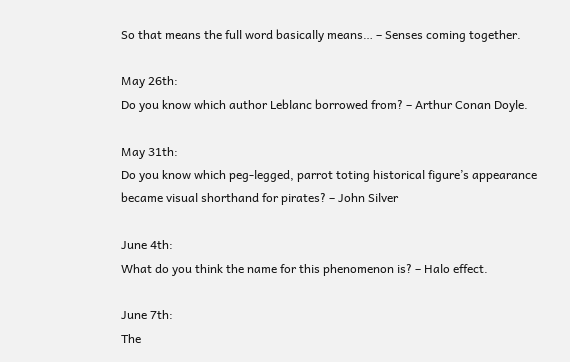So that means the full word basically means… – Senses coming together.

May 26th:
Do you know which author Leblanc borrowed from? – Arthur Conan Doyle.

May 31th:
Do you know which peg-legged, parrot toting historical figure’s appearance became visual shorthand for pirates? – John Silver

June 4th:
What do you think the name for this phenomenon is? – Halo effect.

June 7th:
The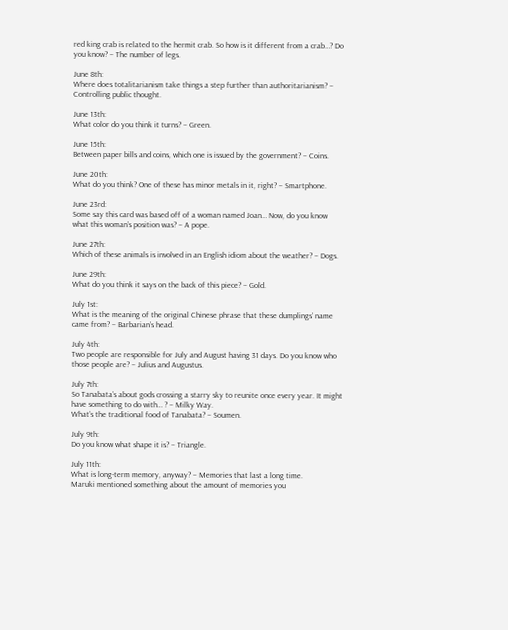red king crab is related to the hermit crab. So how is it different from a crab…? Do you know? – The number of legs.

June 8th:
Where does totalitarianism take things a step further than authoritarianism? – Controlling public thought.

June 13th:
What color do you think it turns? – Green.

June 15th:
Between paper bills and coins, which one is issued by the government? – Coins.

June 20th:
What do you think? One of these has minor metals in it, right? – Smartphone.

June 23rd:
Some say this card was based off of a woman named Joan… Now, do you know what this woman’s position was? – A pope.

June 27th:
Which of these animals is involved in an English idiom about the weather? – Dogs.

June 29th:
What do you think it says on the back of this piece? – Gold.

July 1st:
What is the meaning of the original Chinese phrase that these dumplings’ name came from? – Barbarian’s head.

July 4th:
Two people are responsible for July and August having 31 days. Do you know who those people are? – Julius and Augustus.

July 7th:
So Tanabata’s about gods crossing a starry sky to reunite once every year. It might have something to do with… ? – Milky Way.
What’s the traditional food of Tanabata? – Soumen.

July 9th:
Do you know what shape it is? – Triangle.

July 11th:
What is long-term memory, anyway? – Memories that last a long time.
Maruki mentioned something about the amount of memories you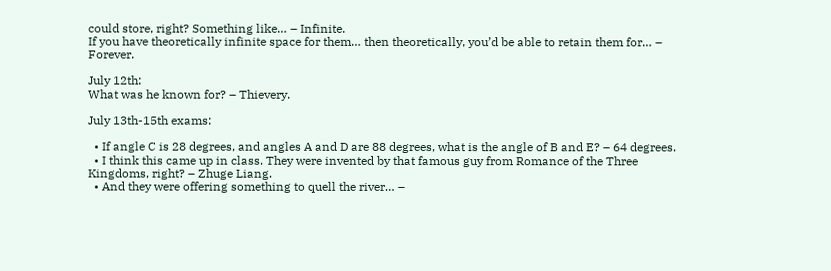could store, right? Something like… – Infinite.
If you have theoretically infinite space for them… then theoretically, you’d be able to retain them for… – Forever.

July 12th:
What was he known for? – Thievery.

July 13th-15th exams:

  • If angle C is 28 degrees, and angles A and D are 88 degrees, what is the angle of B and E? – 64 degrees.
  • I think this came up in class. They were invented by that famous guy from Romance of the Three Kingdoms, right? – Zhuge Liang.
  • And they were offering something to quell the river… –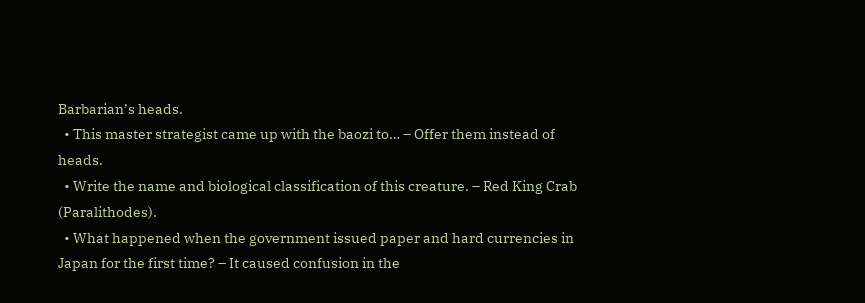Barbarian’s heads.
  • This master strategist came up with the baozi to… – Offer them instead of heads.
  • Write the name and biological classification of this creature. – Red King Crab (Paralithodes).
  • What happened when the government issued paper and hard currencies in Japan for the first time? – It caused confusion in the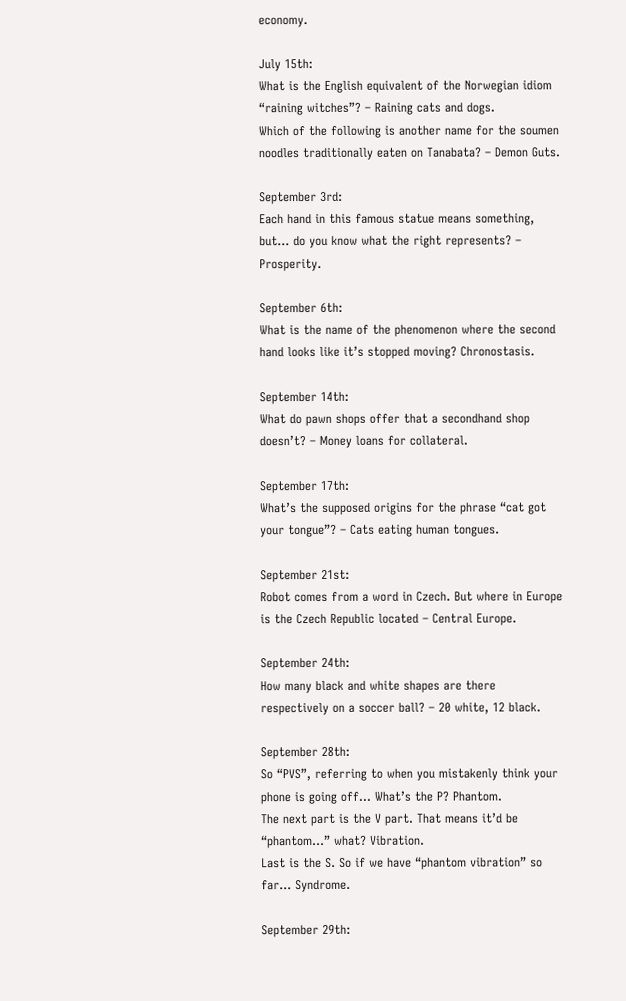economy.

July 15th:
What is the English equivalent of the Norwegian idiom “raining witches”? – Raining cats and dogs.
Which of the following is another name for the soumen noodles traditionally eaten on Tanabata? – Demon Guts.

September 3rd:
Each hand in this famous statue means something, but… do you know what the right represents? – Prosperity.

September 6th:
What is the name of the phenomenon where the second hand looks like it’s stopped moving? Chronostasis.

September 14th:
What do pawn shops offer that a secondhand shop doesn’t? – Money loans for collateral.

September 17th:
What’s the supposed origins for the phrase “cat got your tongue”? – Cats eating human tongues.

September 21st:
Robot comes from a word in Czech. But where in Europe is the Czech Republic located – Central Europe.

September 24th:
How many black and white shapes are there respectively on a soccer ball? – 20 white, 12 black.

September 28th:
So “PVS”, referring to when you mistakenly think your phone is going off… What’s the P? Phantom.
The next part is the V part. That means it’d be “phantom…” what? Vibration.
Last is the S. So if we have “phantom vibration” so far… Syndrome.

September 29th: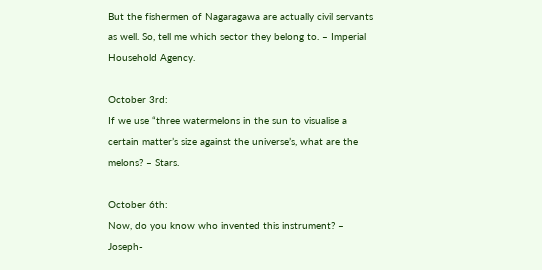But the fishermen of Nagaragawa are actually civil servants as well. So, tell me which sector they belong to. – Imperial Household Agency.

October 3rd:
If we use “three watermelons in the sun to visualise a certain matter’s size against the universe’s, what are the melons? – Stars.

October 6th:
Now, do you know who invented this instrument? – Joseph-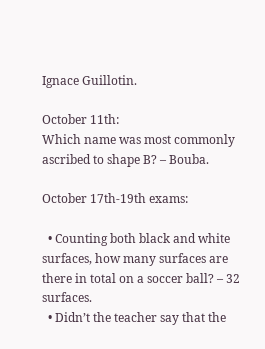Ignace Guillotin.

October 11th:
Which name was most commonly ascribed to shape B? – Bouba.

October 17th-19th exams:

  • Counting both black and white surfaces, how many surfaces are there in total on a soccer ball? – 32 surfaces.
  • Didn’t the teacher say that the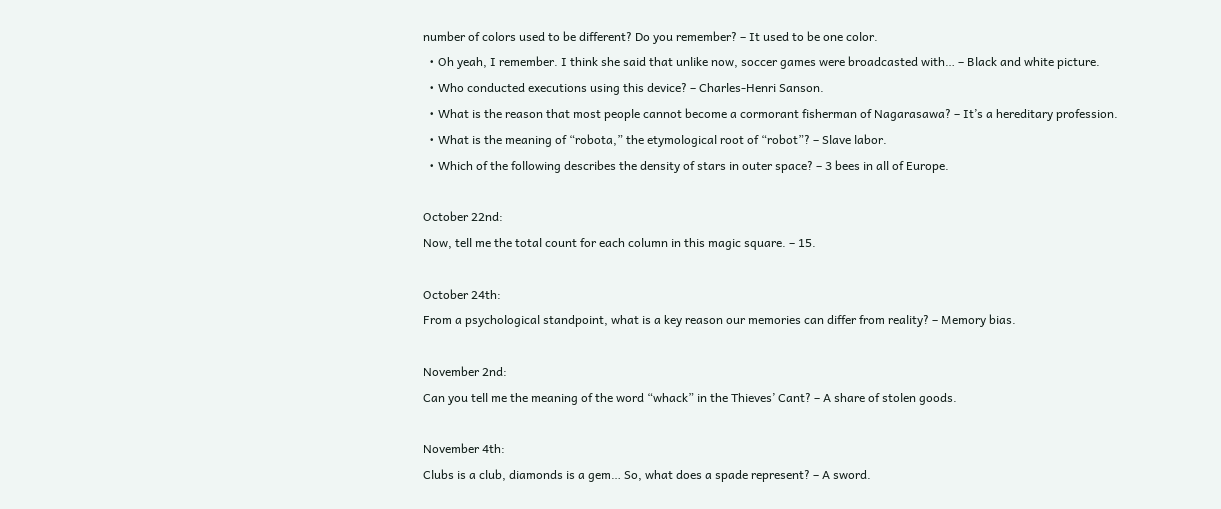number of colors used to be different? Do you remember? – It used to be one color.
  • Oh yeah, I remember. I think she said that unlike now, soccer games were broadcasted with… – Black and white picture.
  • Who conducted executions using this device? – Charles-Henri Sanson.
  • What is the reason that most people cannot become a cormorant fisherman of Nagarasawa? – It’s a hereditary profession.
  • What is the meaning of “robota,” the etymological root of “robot”? – Slave labor.
  • Which of the following describes the density of stars in outer space? – 3 bees in all of Europe.

October 22nd:
Now, tell me the total count for each column in this magic square. – 15.

October 24th:
From a psychological standpoint, what is a key reason our memories can differ from reality? – Memory bias.

November 2nd:
Can you tell me the meaning of the word “whack” in the Thieves’ Cant? – A share of stolen goods.

November 4th:
Clubs is a club, diamonds is a gem… So, what does a spade represent? – A sword.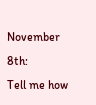November 8th:
Tell me how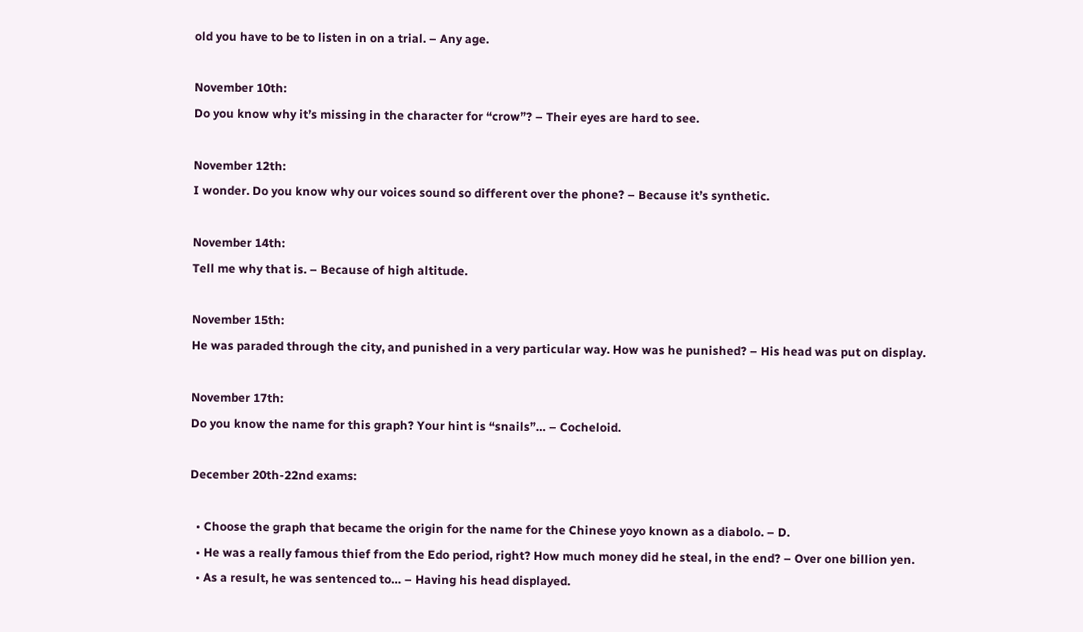old you have to be to listen in on a trial. – Any age.

November 10th:
Do you know why it’s missing in the character for “crow”? – Their eyes are hard to see.

November 12th:
I wonder. Do you know why our voices sound so different over the phone? – Because it’s synthetic.

November 14th:
Tell me why that is. – Because of high altitude.

November 15th:
He was paraded through the city, and punished in a very particular way. How was he punished? – His head was put on display.

November 17th:
Do you know the name for this graph? Your hint is “snails”… – Cocheloid.

December 20th-22nd exams:

  • Choose the graph that became the origin for the name for the Chinese yoyo known as a diabolo. – D.
  • He was a really famous thief from the Edo period, right? How much money did he steal, in the end? – Over one billion yen.
  • As a result, he was sentenced to… – Having his head displayed.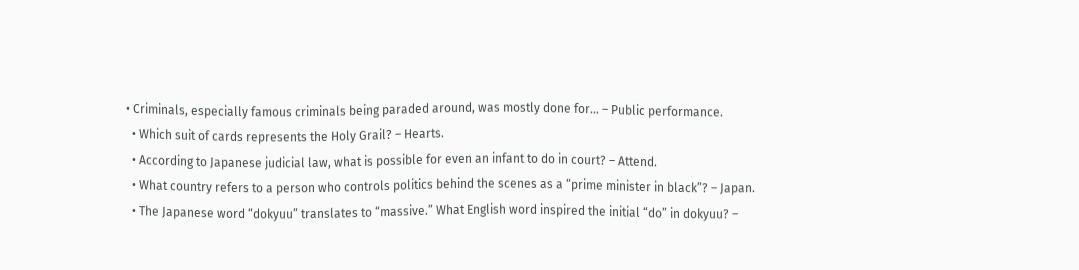• Criminals, especially famous criminals being paraded around, was mostly done for… – Public performance.
  • Which suit of cards represents the Holy Grail? – Hearts.
  • According to Japanese judicial law, what is possible for even an infant to do in court? – Attend.
  • What country refers to a person who controls politics behind the scenes as a “prime minister in black”? – Japan.
  • The Japanese word “dokyuu” translates to “massive.” What English word inspired the initial “do” in dokyuu? –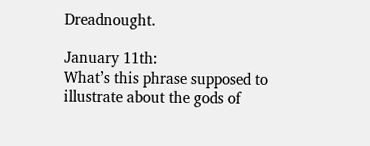Dreadnought.

January 11th:
What’s this phrase supposed to illustrate about the gods of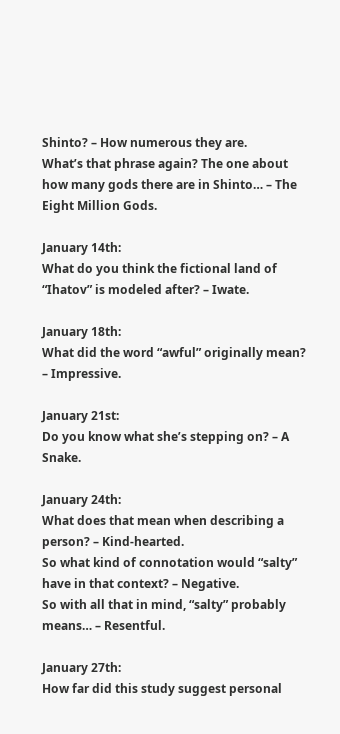Shinto? – How numerous they are.
What’s that phrase again? The one about how many gods there are in Shinto… – The Eight Million Gods.

January 14th:
What do you think the fictional land of “Ihatov” is modeled after? – Iwate.

January 18th:
What did the word “awful” originally mean? – Impressive.

January 21st:
Do you know what she’s stepping on? – A Snake.

January 24th:
What does that mean when describing a person? – Kind-hearted.
So what kind of connotation would “salty” have in that context? – Negative.
So with all that in mind, “salty” probably means… – Resentful.

January 27th:
How far did this study suggest personal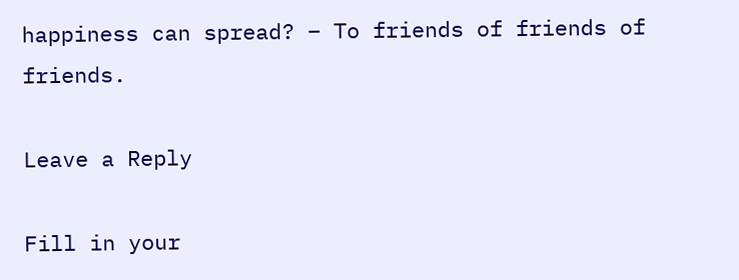happiness can spread? – To friends of friends of friends.

Leave a Reply

Fill in your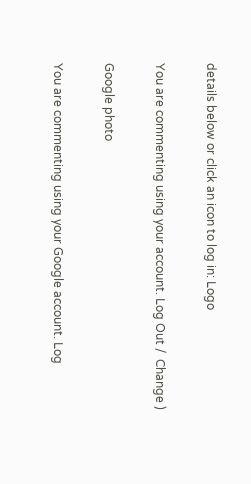details below or click an icon to log in: Logo

You are commenting using your account. Log Out /  Change )

Google photo

You are commenting using your Google account. Log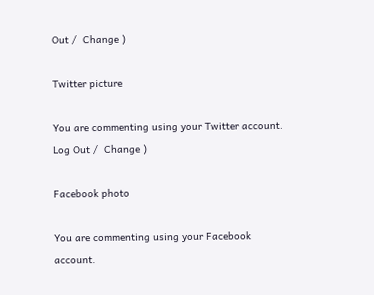Out /  Change )

Twitter picture

You are commenting using your Twitter account. Log Out /  Change )

Facebook photo

You are commenting using your Facebook account.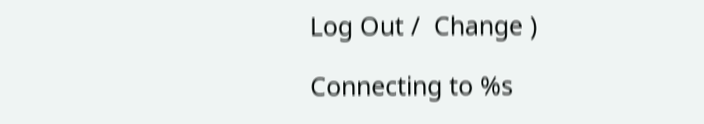Log Out /  Change )

Connecting to %s